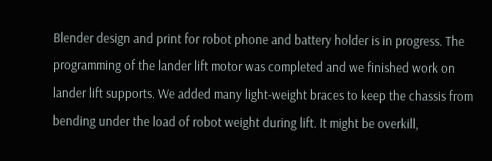Blender design and print for robot phone and battery holder is in progress. The programming of the lander lift motor was completed and we finished work on lander lift supports. We added many light-weight braces to keep the chassis from bending under the load of robot weight during lift. It might be overkill,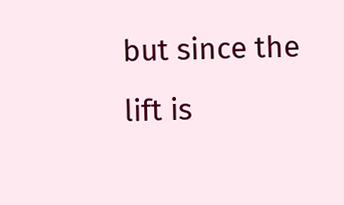but since the lift is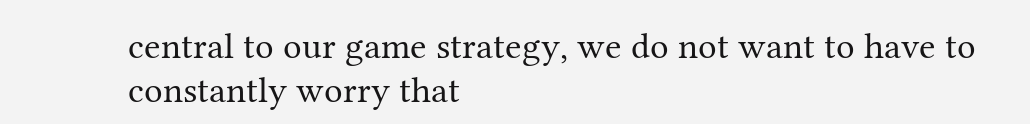central to our game strategy, we do not want to have to constantly worry that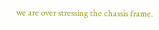we are over stressing the chassis frame.